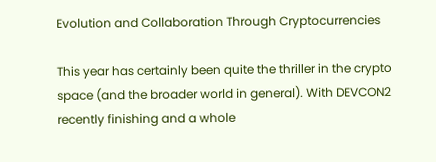Evolution and Collaboration Through Cryptocurrencies

This year has certainly been quite the thriller in the crypto space (and the broader world in general). With DEVCON2 recently finishing and a whole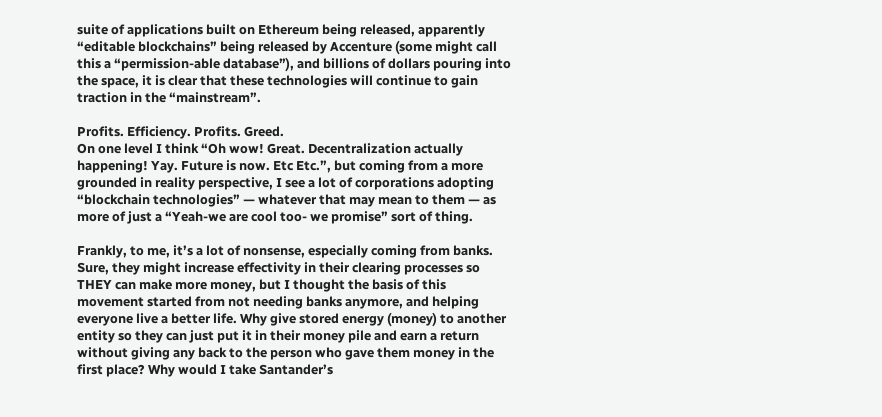suite of applications built on Ethereum being released, apparently “editable blockchains” being released by Accenture (some might call this a “permission-able database”), and billions of dollars pouring into the space, it is clear that these technologies will continue to gain traction in the “mainstream”.

Profits. Efficiency. Profits. Greed.
On one level I think “Oh wow! Great. Decentralization actually happening! Yay. Future is now. Etc Etc.”, but coming from a more grounded in reality perspective, I see a lot of corporations adopting “blockchain technologies” — whatever that may mean to them — as more of just a “Yeah-we are cool too- we promise” sort of thing.

Frankly, to me, it’s a lot of nonsense, especially coming from banks. Sure, they might increase effectivity in their clearing processes so THEY can make more money, but I thought the basis of this movement started from not needing banks anymore, and helping everyone live a better life. Why give stored energy (money) to another entity so they can just put it in their money pile and earn a return without giving any back to the person who gave them money in the first place? Why would I take Santander’s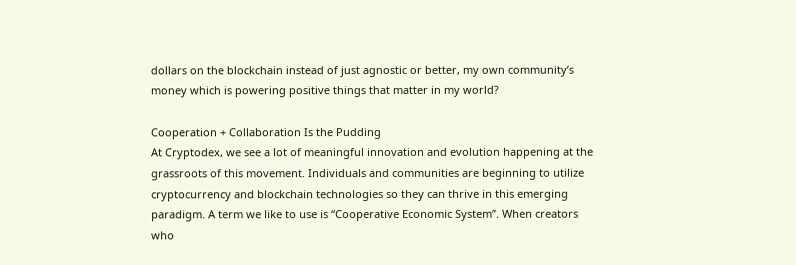dollars on the blockchain instead of just agnostic or better, my own community’s money which is powering positive things that matter in my world?

Cooperation + Collaboration Is the Pudding
At Cryptodex, we see a lot of meaningful innovation and evolution happening at the grassroots of this movement. Individuals and communities are beginning to utilize cryptocurrency and blockchain technologies so they can thrive in this emerging paradigm. A term we like to use is “Cooperative Economic System”. When creators who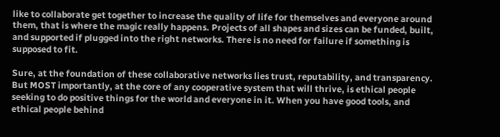like to collaborate get together to increase the quality of life for themselves and everyone around them, that is where the magic really happens. Projects of all shapes and sizes can be funded, built, and supported if plugged into the right networks. There is no need for failure if something is supposed to fit.

Sure, at the foundation of these collaborative networks lies trust, reputability, and transparency. But MOST importantly, at the core of any cooperative system that will thrive, is ethical people seeking to do positive things for the world and everyone in it. When you have good tools, and ethical people behind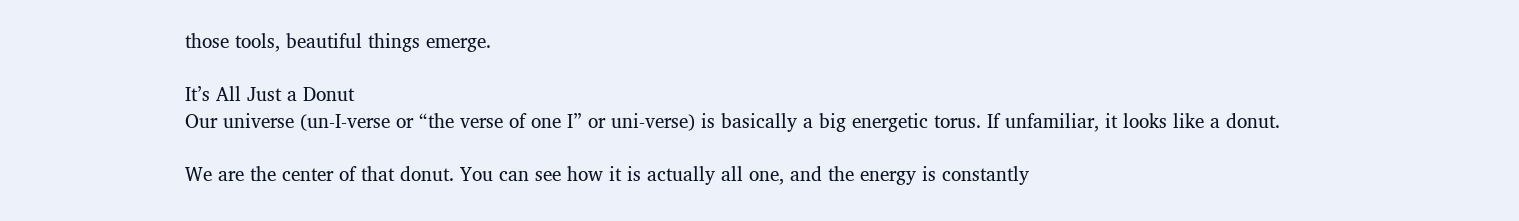those tools, beautiful things emerge.

It’s All Just a Donut
Our universe (un-I-verse or “the verse of one I” or uni-verse) is basically a big energetic torus. If unfamiliar, it looks like a donut.

We are the center of that donut. You can see how it is actually all one, and the energy is constantly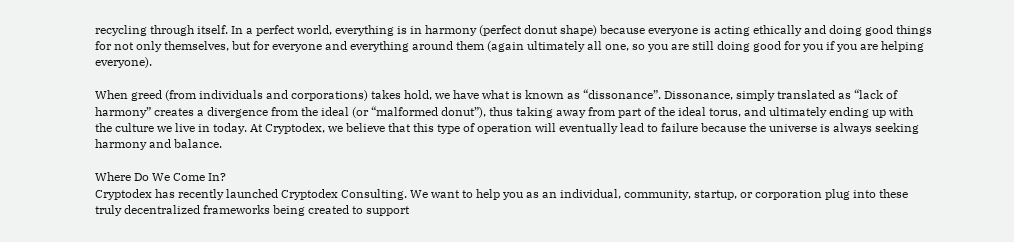recycling through itself. In a perfect world, everything is in harmony (perfect donut shape) because everyone is acting ethically and doing good things for not only themselves, but for everyone and everything around them (again ultimately all one, so you are still doing good for you if you are helping everyone).

When greed (from individuals and corporations) takes hold, we have what is known as “dissonance”. Dissonance, simply translated as “lack of harmony” creates a divergence from the ideal (or “malformed donut”), thus taking away from part of the ideal torus, and ultimately ending up with the culture we live in today. At Cryptodex, we believe that this type of operation will eventually lead to failure because the universe is always seeking harmony and balance.

Where Do We Come In?
Cryptodex has recently launched Cryptodex Consulting. We want to help you as an individual, community, startup, or corporation plug into these truly decentralized frameworks being created to support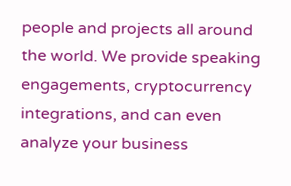people and projects all around the world. We provide speaking engagements, cryptocurrency integrations, and can even analyze your business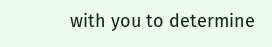with you to determine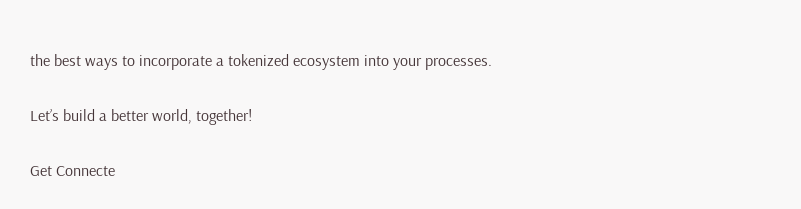the best ways to incorporate a tokenized ecosystem into your processes.

Let’s build a better world, together!

Get Connecte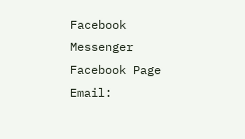Facebook Messenger
Facebook Page
Email: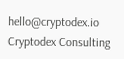hello@cryptodex.io
Cryptodex Consulting